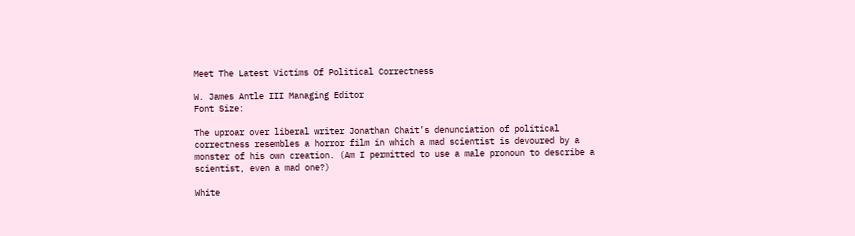Meet The Latest Victims Of Political Correctness

W. James Antle III Managing Editor
Font Size:

The uproar over liberal writer Jonathan Chait’s denunciation of political correctness resembles a horror film in which a mad scientist is devoured by a monster of his own creation. (Am I permitted to use a male pronoun to describe a scientist, even a mad one?)

White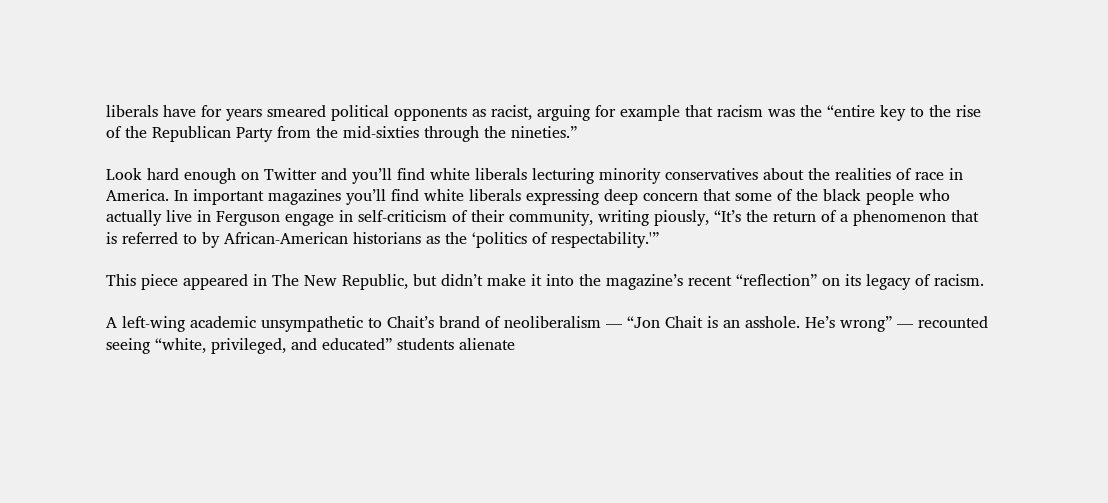liberals have for years smeared political opponents as racist, arguing for example that racism was the “entire key to the rise of the Republican Party from the mid-sixties through the nineties.”

Look hard enough on Twitter and you’ll find white liberals lecturing minority conservatives about the realities of race in America. In important magazines you’ll find white liberals expressing deep concern that some of the black people who actually live in Ferguson engage in self-criticism of their community, writing piously, “It’s the return of a phenomenon that is referred to by African-American historians as the ‘politics of respectability.'”

This piece appeared in The New Republic, but didn’t make it into the magazine’s recent “reflection” on its legacy of racism.

A left-wing academic unsympathetic to Chait’s brand of neoliberalism — “Jon Chait is an asshole. He’s wrong” — recounted seeing “white, privileged, and educated” students alienate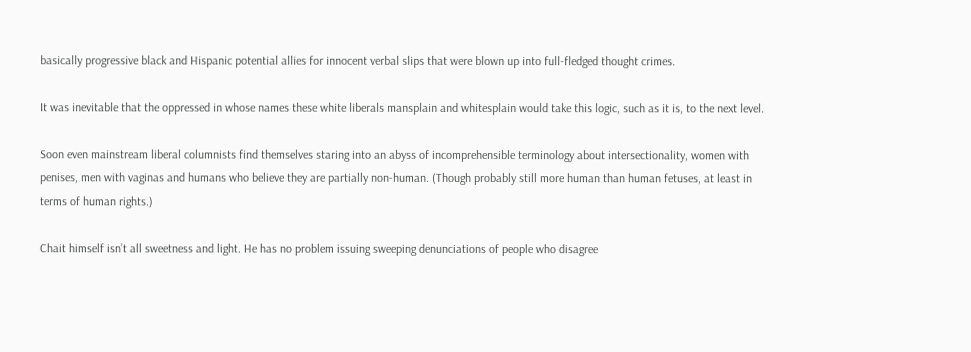basically progressive black and Hispanic potential allies for innocent verbal slips that were blown up into full-fledged thought crimes.

It was inevitable that the oppressed in whose names these white liberals mansplain and whitesplain would take this logic, such as it is, to the next level.

Soon even mainstream liberal columnists find themselves staring into an abyss of incomprehensible terminology about intersectionality, women with penises, men with vaginas and humans who believe they are partially non-human. (Though probably still more human than human fetuses, at least in terms of human rights.)

Chait himself isn’t all sweetness and light. He has no problem issuing sweeping denunciations of people who disagree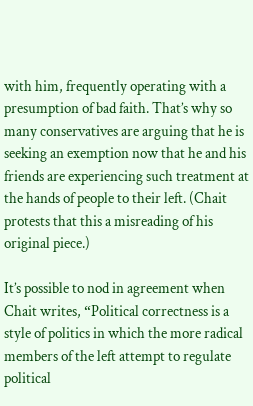with him, frequently operating with a presumption of bad faith. That’s why so many conservatives are arguing that he is seeking an exemption now that he and his friends are experiencing such treatment at the hands of people to their left. (Chait protests that this a misreading of his original piece.)

It’s possible to nod in agreement when Chait writes, “Political correctness is a style of politics in which the more radical members of the left attempt to regulate political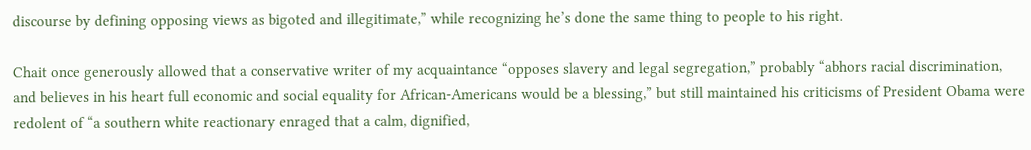discourse by defining opposing views as bigoted and illegitimate,” while recognizing he’s done the same thing to people to his right.

Chait once generously allowed that a conservative writer of my acquaintance “opposes slavery and legal segregation,” probably “abhors racial discrimination, and believes in his heart full economic and social equality for African-Americans would be a blessing,” but still maintained his criticisms of President Obama were redolent of “a southern white reactionary enraged that a calm, dignified,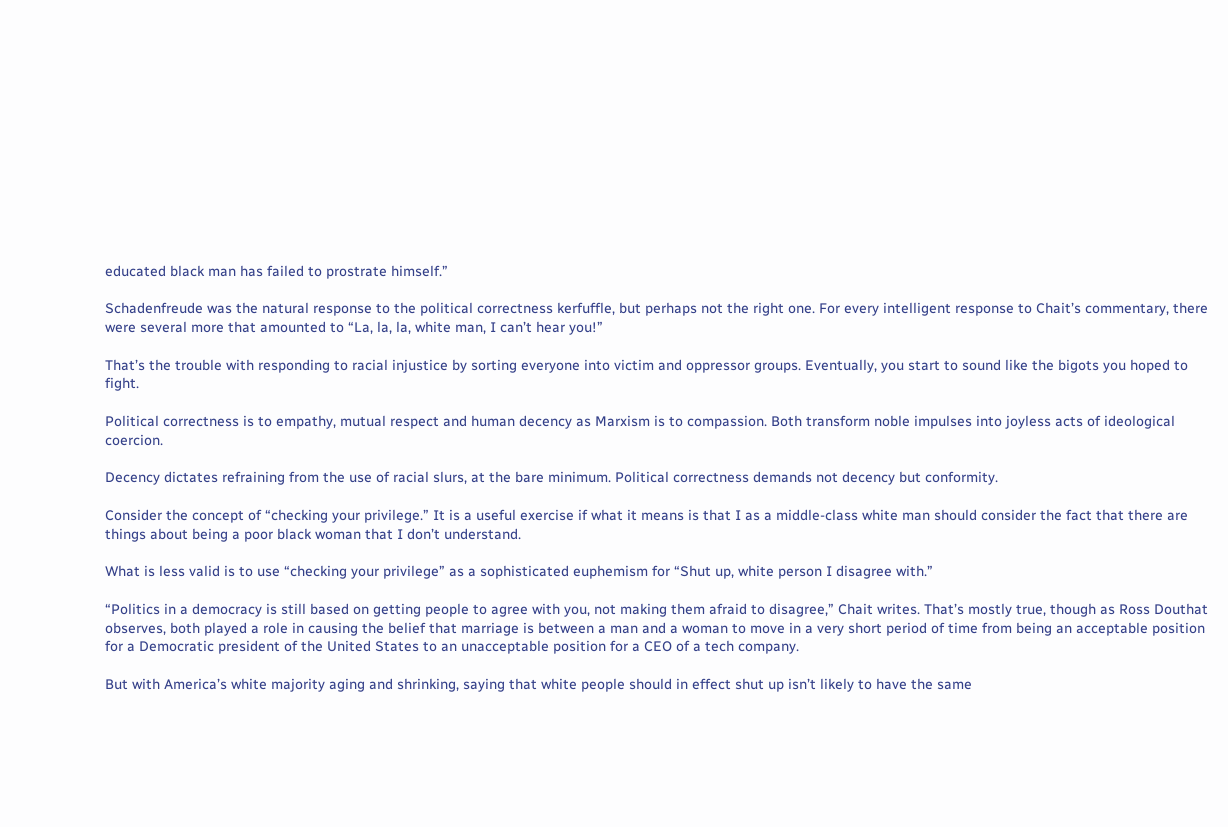educated black man has failed to prostrate himself.”

Schadenfreude was the natural response to the political correctness kerfuffle, but perhaps not the right one. For every intelligent response to Chait’s commentary, there were several more that amounted to “La, la, la, white man, I can’t hear you!”

That’s the trouble with responding to racial injustice by sorting everyone into victim and oppressor groups. Eventually, you start to sound like the bigots you hoped to fight.

Political correctness is to empathy, mutual respect and human decency as Marxism is to compassion. Both transform noble impulses into joyless acts of ideological coercion.

Decency dictates refraining from the use of racial slurs, at the bare minimum. Political correctness demands not decency but conformity.

Consider the concept of “checking your privilege.” It is a useful exercise if what it means is that I as a middle-class white man should consider the fact that there are things about being a poor black woman that I don’t understand.

What is less valid is to use “checking your privilege” as a sophisticated euphemism for “Shut up, white person I disagree with.”

“Politics in a democracy is still based on getting people to agree with you, not making them afraid to disagree,” Chait writes. That’s mostly true, though as Ross Douthat observes, both played a role in causing the belief that marriage is between a man and a woman to move in a very short period of time from being an acceptable position for a Democratic president of the United States to an unacceptable position for a CEO of a tech company.

But with America’s white majority aging and shrinking, saying that white people should in effect shut up isn’t likely to have the same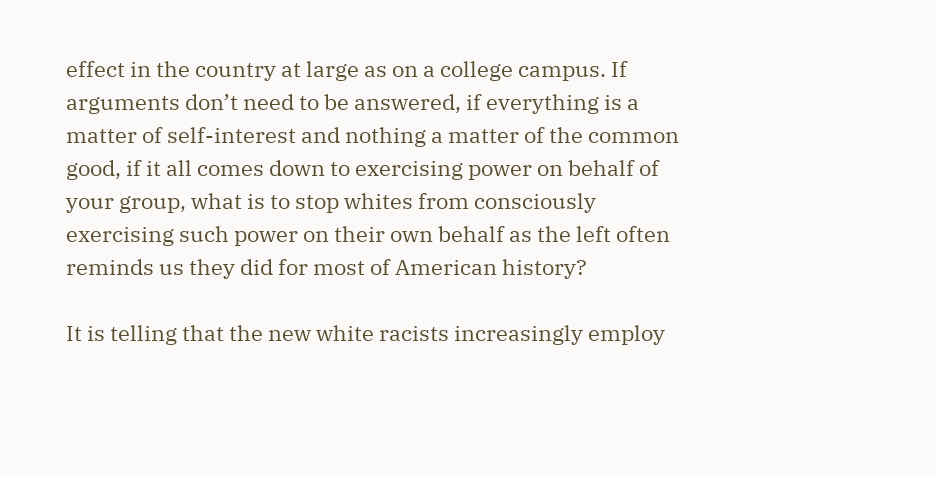effect in the country at large as on a college campus. If arguments don’t need to be answered, if everything is a matter of self-interest and nothing a matter of the common good, if it all comes down to exercising power on behalf of your group, what is to stop whites from consciously exercising such power on their own behalf as the left often reminds us they did for most of American history?

It is telling that the new white racists increasingly employ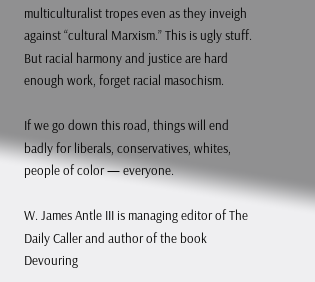multiculturalist tropes even as they inveigh against “cultural Marxism.” This is ugly stuff. But racial harmony and justice are hard enough work, forget racial masochism.

If we go down this road, things will end badly for liberals, conservatives, whites, people of color — everyone.

W. James Antle III is managing editor of The Daily Caller and author of the book Devouring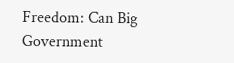Freedom: Can Big Government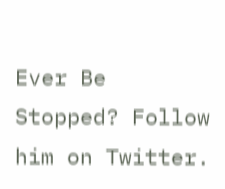Ever Be Stopped? Follow him on Twitter.